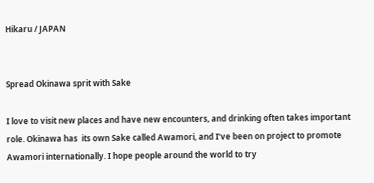Hikaru / JAPAN


Spread Okinawa sprit with Sake

I love to visit new places and have new encounters, and drinking often takes important role. Okinawa has  its own Sake called Awamori, and I’ve been on project to promote Awamori internationally. I hope people around the world to try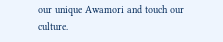our unique Awamori and touch our culture.